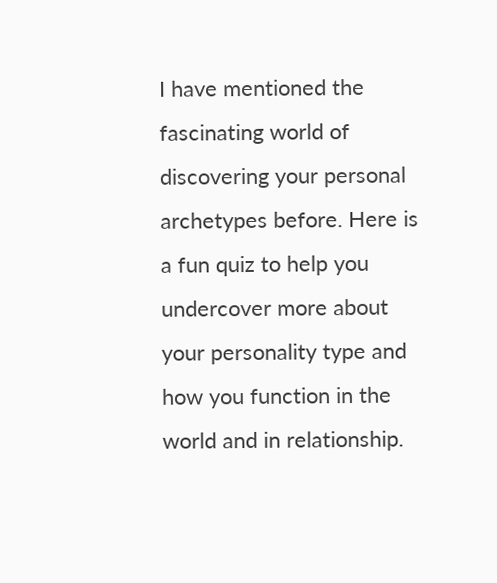I have mentioned the fascinating world of discovering your personal archetypes before. Here is a fun quiz to help you undercover more about your personality type and how you function in the world and in relationship.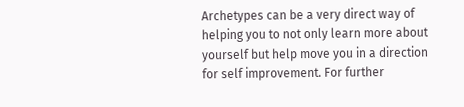Archetypes can be a very direct way of helping you to not only learn more about yourself but help move you in a direction for self improvement. For further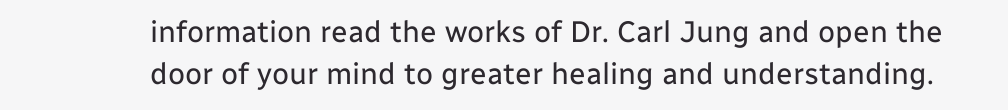information read the works of Dr. Carl Jung and open the door of your mind to greater healing and understanding.